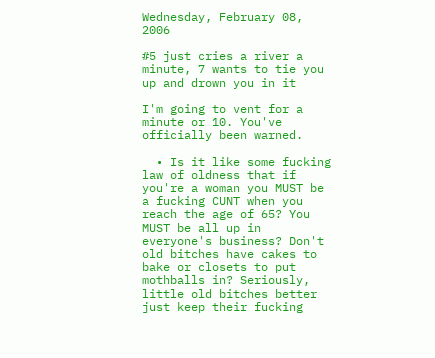Wednesday, February 08, 2006

#5 just cries a river a minute, 7 wants to tie you up and drown you in it

I'm going to vent for a minute or 10. You've officially been warned.

  • Is it like some fucking law of oldness that if you're a woman you MUST be a fucking CUNT when you reach the age of 65? You MUST be all up in everyone's business? Don't old bitches have cakes to bake or closets to put mothballs in? Seriously, little old bitches better just keep their fucking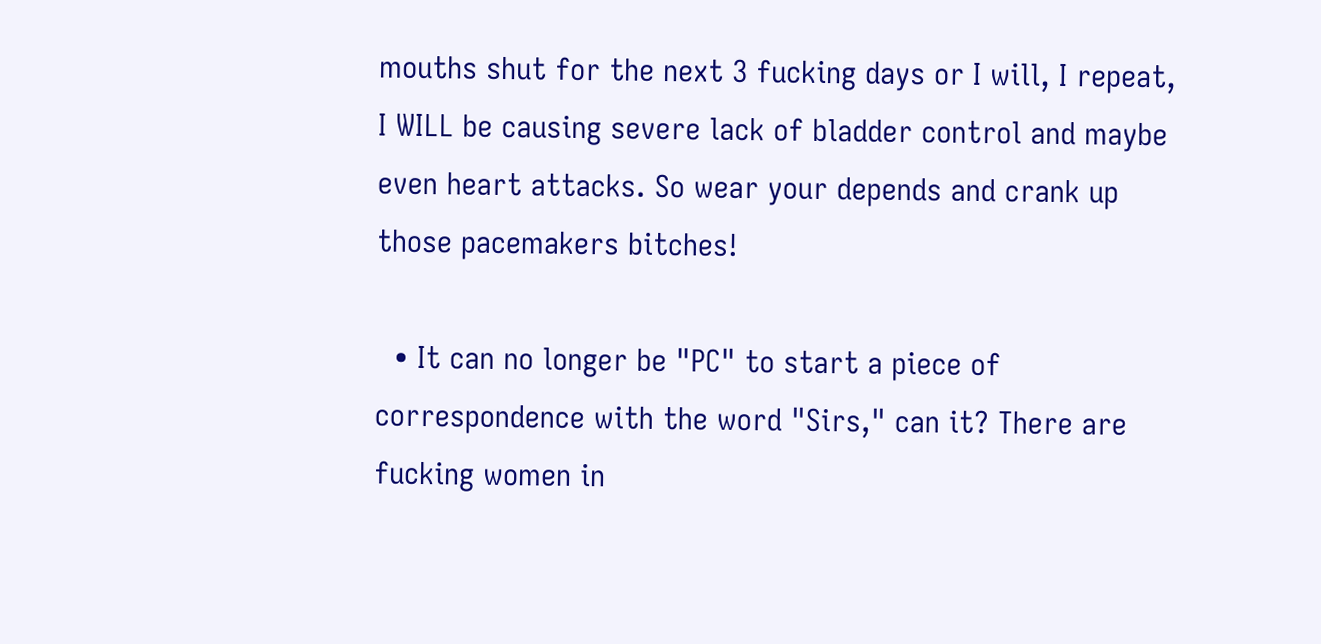mouths shut for the next 3 fucking days or I will, I repeat, I WILL be causing severe lack of bladder control and maybe even heart attacks. So wear your depends and crank up those pacemakers bitches!

  • It can no longer be "PC" to start a piece of correspondence with the word "Sirs," can it? There are fucking women in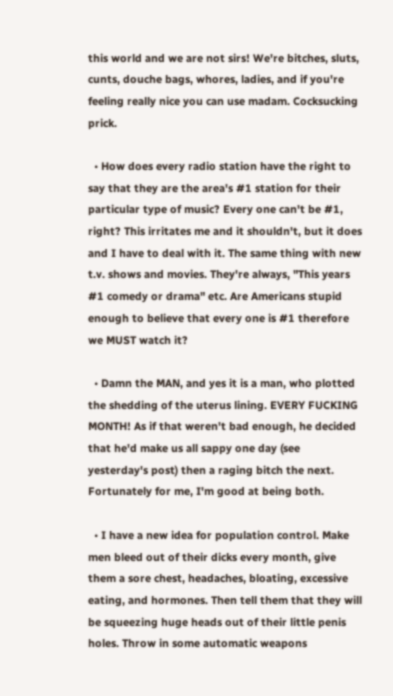this world and we are not sirs! We're bitches, sluts, cunts, douche bags, whores, ladies, and if you're feeling really nice you can use madam. Cocksucking prick.

  • How does every radio station have the right to say that they are the area's #1 station for their particular type of music? Every one can't be #1, right? This irritates me and it shouldn't, but it does and I have to deal with it. The same thing with new t.v. shows and movies. They're always, "This years #1 comedy or drama" etc. Are Americans stupid enough to believe that every one is #1 therefore we MUST watch it?

  • Damn the MAN, and yes it is a man, who plotted the shedding of the uterus lining. EVERY FUCKING MONTH! As if that weren't bad enough, he decided that he'd make us all sappy one day (see yesterday's post) then a raging bitch the next. Fortunately for me, I'm good at being both.

  • I have a new idea for population control. Make men bleed out of their dicks every month, give them a sore chest, headaches, bloating, excessive eating, and hormones. Then tell them that they will be squeezing huge heads out of their little penis holes. Throw in some automatic weapons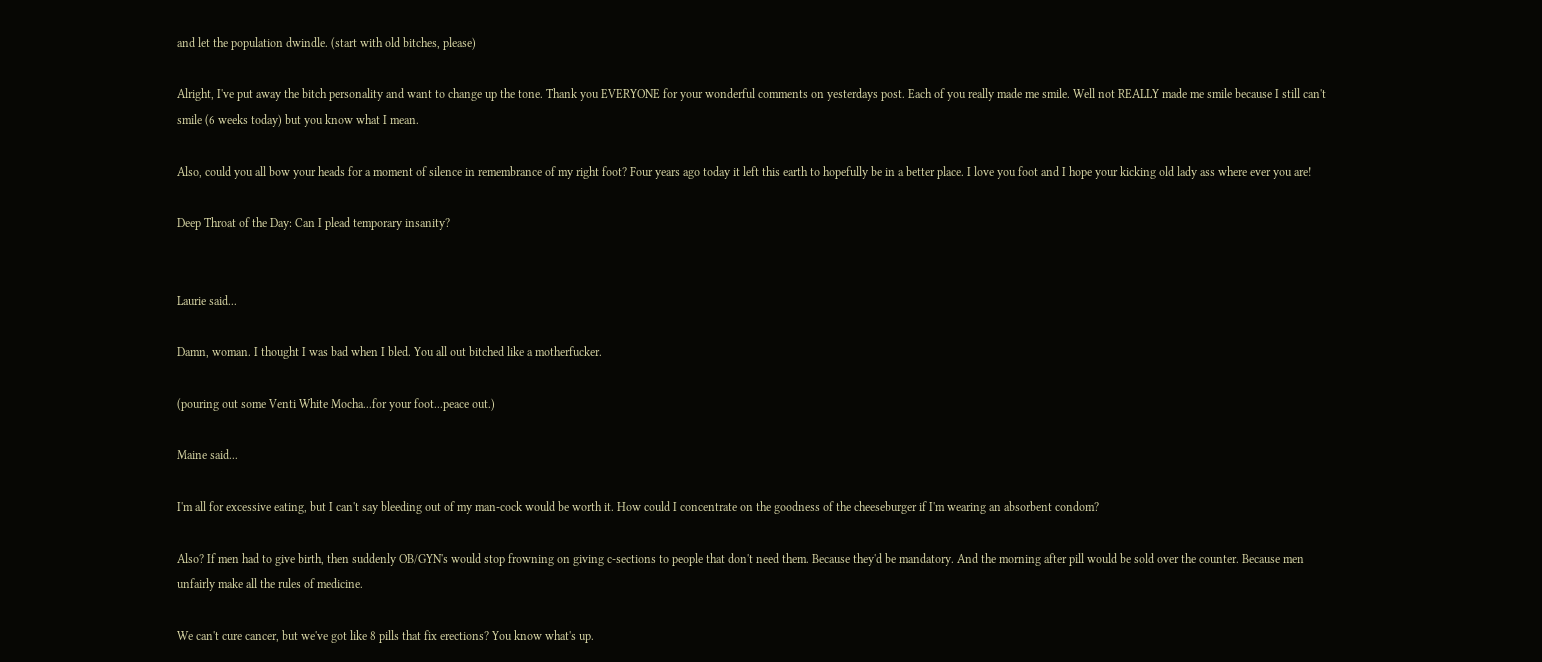and let the population dwindle. (start with old bitches, please)

Alright, I've put away the bitch personality and want to change up the tone. Thank you EVERYONE for your wonderful comments on yesterdays post. Each of you really made me smile. Well not REALLY made me smile because I still can't smile (6 weeks today) but you know what I mean.

Also, could you all bow your heads for a moment of silence in remembrance of my right foot? Four years ago today it left this earth to hopefully be in a better place. I love you foot and I hope your kicking old lady ass where ever you are!

Deep Throat of the Day: Can I plead temporary insanity?


Laurie said...

Damn, woman. I thought I was bad when I bled. You all out bitched like a motherfucker.

(pouring out some Venti White Mocha...for your foot...peace out.)

Maine said...

I'm all for excessive eating, but I can't say bleeding out of my man-cock would be worth it. How could I concentrate on the goodness of the cheeseburger if I'm wearing an absorbent condom?

Also? If men had to give birth, then suddenly OB/GYN's would stop frowning on giving c-sections to people that don't need them. Because they'd be mandatory. And the morning after pill would be sold over the counter. Because men unfairly make all the rules of medicine.

We can't cure cancer, but we've got like 8 pills that fix erections? You know what's up.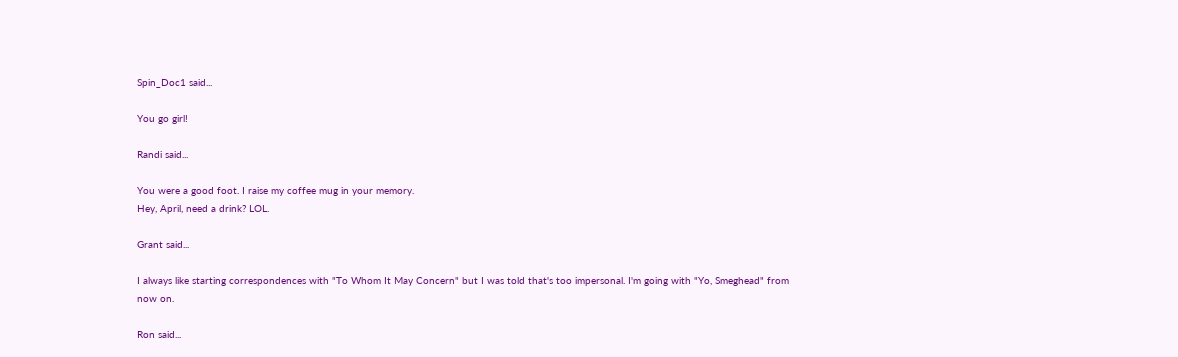Spin_Doc1 said...

You go girl!

Randi said...

You were a good foot. I raise my coffee mug in your memory.
Hey, April, need a drink? LOL.

Grant said...

I always like starting correspondences with "To Whom It May Concern" but I was told that's too impersonal. I'm going with "Yo, Smeghead" from now on.

Ron said...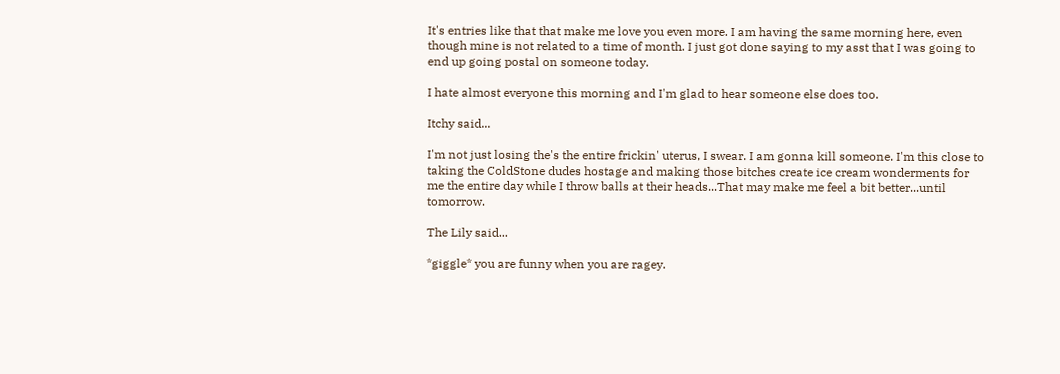It's entries like that that make me love you even more. I am having the same morning here, even though mine is not related to a time of month. I just got done saying to my asst that I was going to end up going postal on someone today.

I hate almost everyone this morning and I'm glad to hear someone else does too.

Itchy said...

I'm not just losing the's the entire frickin' uterus, I swear. I am gonna kill someone. I'm this close to taking the ColdStone dudes hostage and making those bitches create ice cream wonderments for me the entire day while I throw balls at their heads...That may make me feel a bit better...until tomorrow.

The Lily said...

*giggle* you are funny when you are ragey.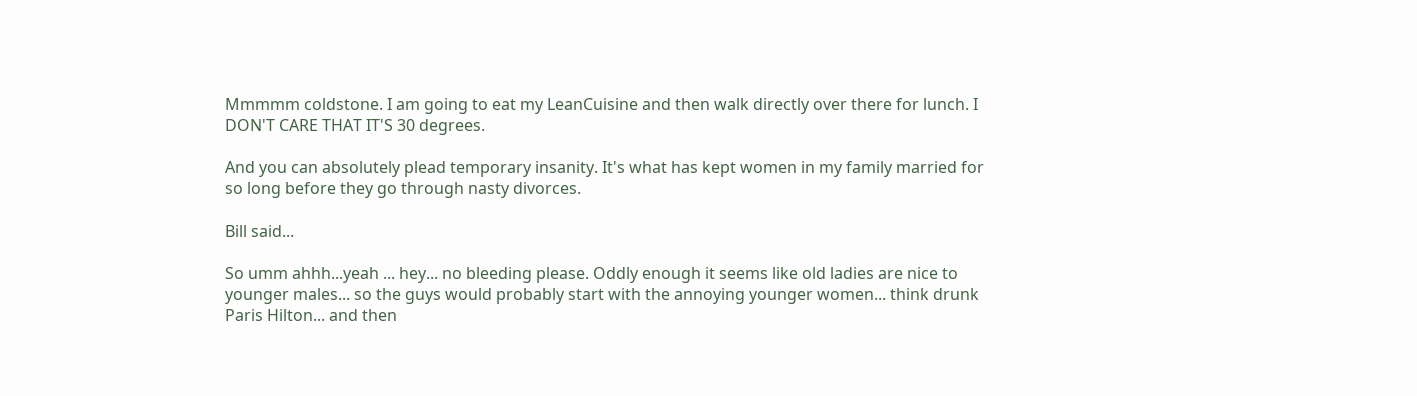Mmmmm coldstone. I am going to eat my LeanCuisine and then walk directly over there for lunch. I DON'T CARE THAT IT'S 30 degrees.

And you can absolutely plead temporary insanity. It's what has kept women in my family married for so long before they go through nasty divorces.

Bill said...

So umm ahhh...yeah ... hey... no bleeding please. Oddly enough it seems like old ladies are nice to younger males... so the guys would probably start with the annoying younger women... think drunk Paris Hilton... and then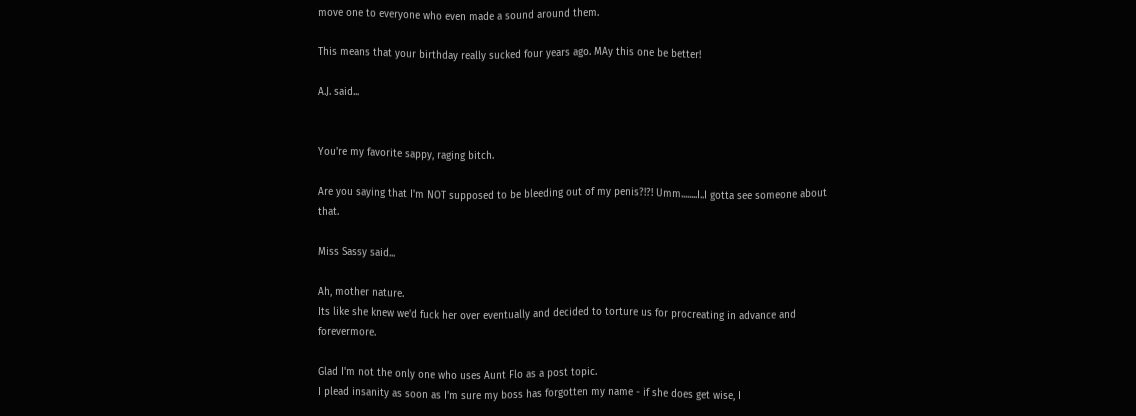move one to everyone who even made a sound around them.

This means that your birthday really sucked four years ago. MAy this one be better!

A.J. said...


You're my favorite sappy, raging bitch.

Are you saying that I'm NOT supposed to be bleeding out of my penis?!?! Umm........I..I gotta see someone about that.

Miss Sassy said...

Ah, mother nature.
Its like she knew we'd fuck her over eventually and decided to torture us for procreating in advance and forevermore.

Glad I'm not the only one who uses Aunt Flo as a post topic.
I plead insanity as soon as I'm sure my boss has forgotten my name - if she does get wise, I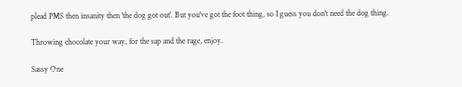plead PMS then insanity then 'the dog got out'. But you've got the foot thing, so I guess you don't need the dog thing.

Throwing chocolate your way, for the sap and the rage, enjoy.

Sassy One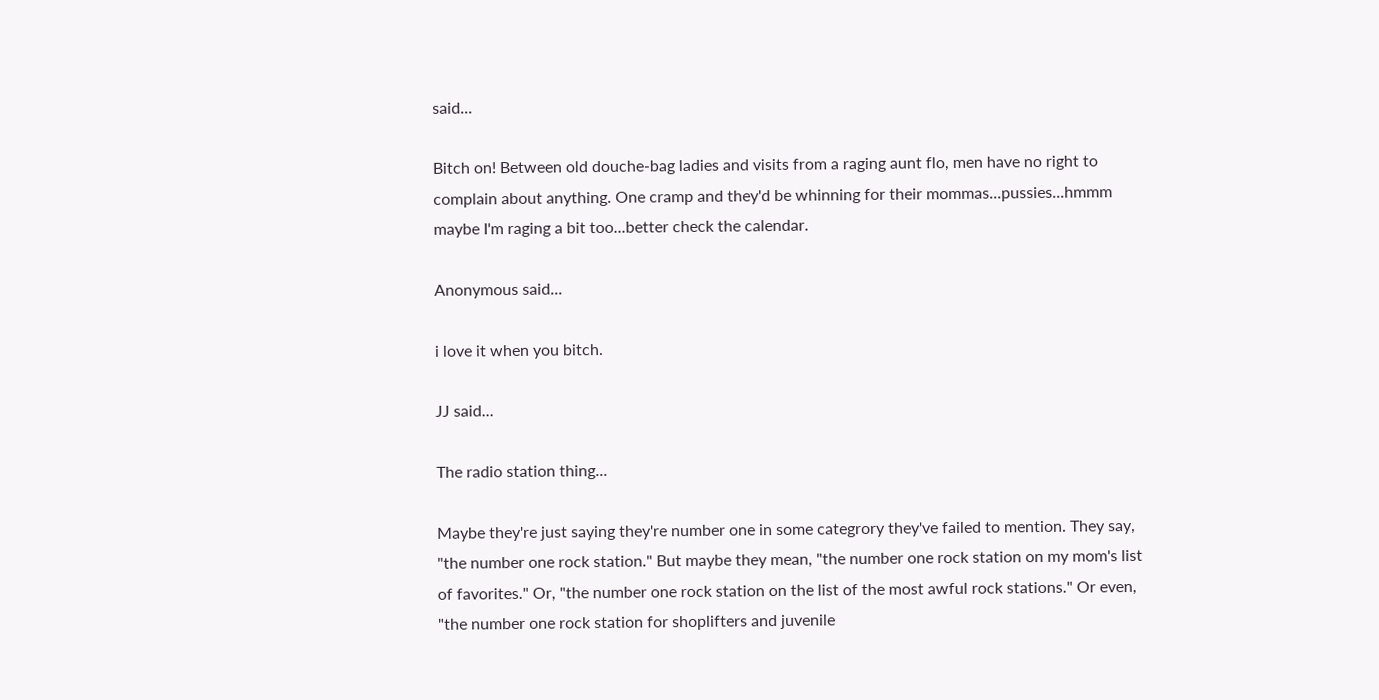said...

Bitch on! Between old douche-bag ladies and visits from a raging aunt flo, men have no right to complain about anything. One cramp and they'd be whinning for their mommas...pussies...hmmm maybe I'm raging a bit too...better check the calendar.

Anonymous said...

i love it when you bitch.

JJ said...

The radio station thing...

Maybe they're just saying they're number one in some categrory they've failed to mention. They say, "the number one rock station." But maybe they mean, "the number one rock station on my mom's list of favorites." Or, "the number one rock station on the list of the most awful rock stations." Or even, "the number one rock station for shoplifters and juvenile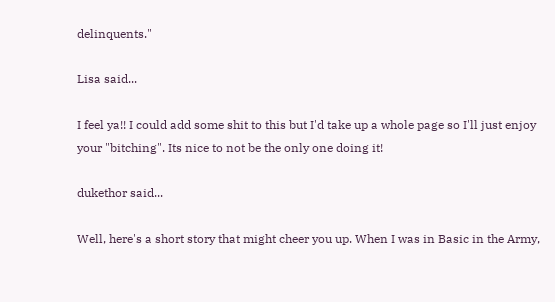delinquents."

Lisa said...

I feel ya!! I could add some shit to this but I'd take up a whole page so I'll just enjoy your "bitching". Its nice to not be the only one doing it!

dukethor said...

Well, here's a short story that might cheer you up. When I was in Basic in the Army,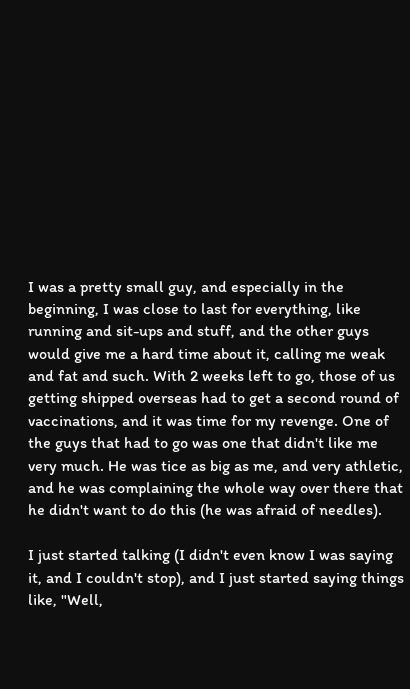I was a pretty small guy, and especially in the beginning, I was close to last for everything, like running and sit-ups and stuff, and the other guys would give me a hard time about it, calling me weak and fat and such. With 2 weeks left to go, those of us getting shipped overseas had to get a second round of vaccinations, and it was time for my revenge. One of the guys that had to go was one that didn't like me very much. He was tice as big as me, and very athletic, and he was complaining the whole way over there that he didn't want to do this (he was afraid of needles).

I just started talking (I didn't even know I was saying it, and I couldn't stop), and I just started saying things like, "Well,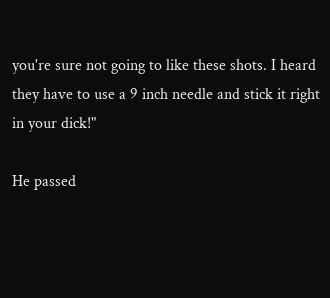you're sure not going to like these shots. I heard they have to use a 9 inch needle and stick it right in your dick!"

He passed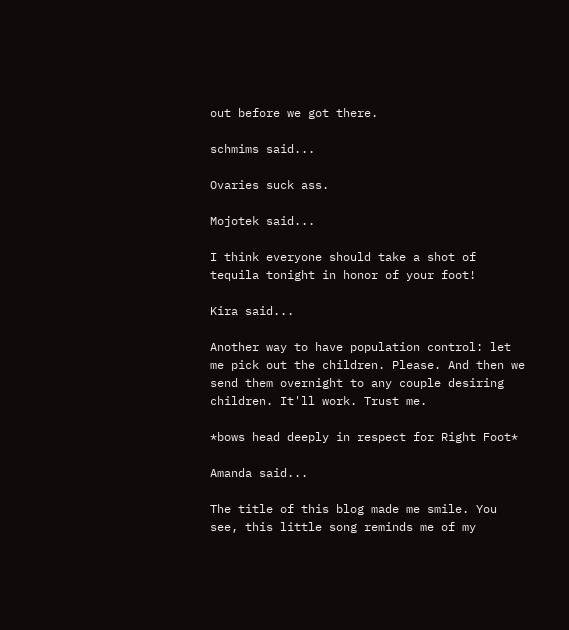out before we got there.

schmims said...

Ovaries suck ass.

Mojotek said...

I think everyone should take a shot of tequila tonight in honor of your foot!

Kira said...

Another way to have population control: let me pick out the children. Please. And then we send them overnight to any couple desiring children. It'll work. Trust me.

*bows head deeply in respect for Right Foot*

Amanda said...

The title of this blog made me smile. You see, this little song reminds me of my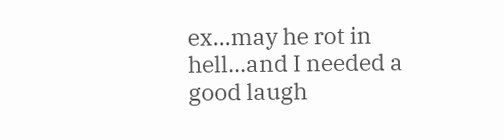ex...may he rot in hell...and I needed a good laugh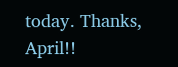today. Thanks, April!!